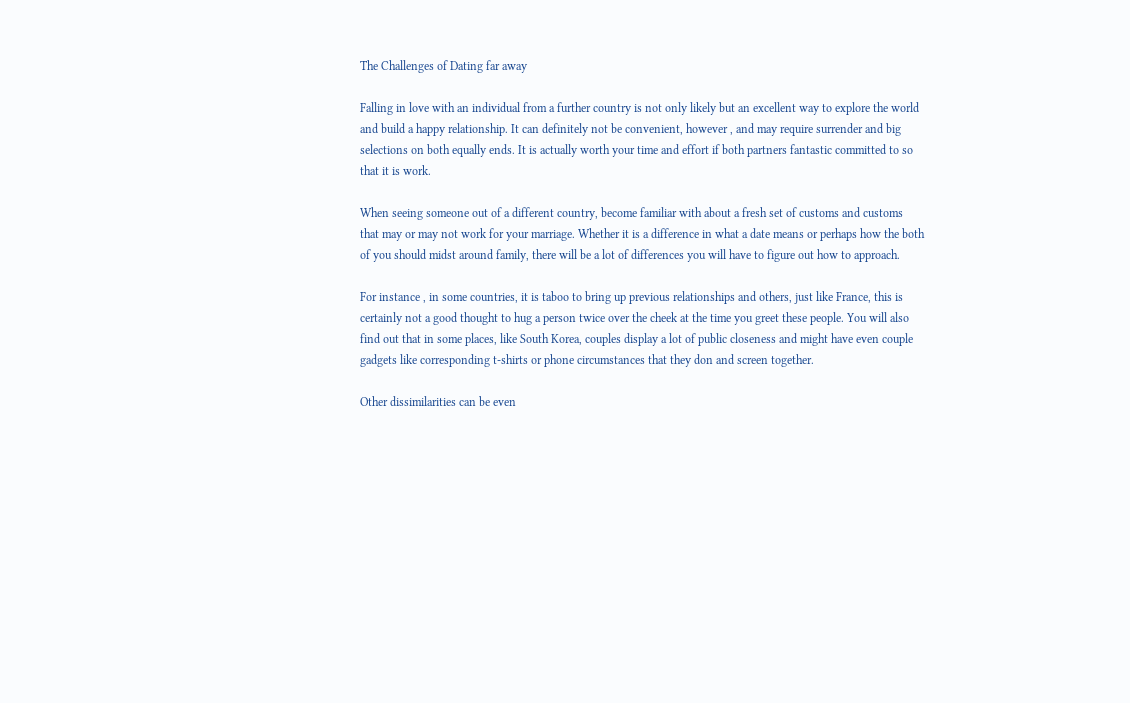The Challenges of Dating far away

Falling in love with an individual from a further country is not only likely but an excellent way to explore the world and build a happy relationship. It can definitely not be convenient, however , and may require surrender and big selections on both equally ends. It is actually worth your time and effort if both partners fantastic committed to so that it is work.

When seeing someone out of a different country, become familiar with about a fresh set of customs and customs that may or may not work for your marriage. Whether it is a difference in what a date means or perhaps how the both of you should midst around family, there will be a lot of differences you will have to figure out how to approach.

For instance , in some countries, it is taboo to bring up previous relationships and others, just like France, this is certainly not a good thought to hug a person twice over the cheek at the time you greet these people. You will also find out that in some places, like South Korea, couples display a lot of public closeness and might have even couple gadgets like corresponding t-shirts or phone circumstances that they don and screen together.

Other dissimilarities can be even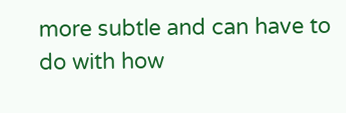more subtle and can have to do with how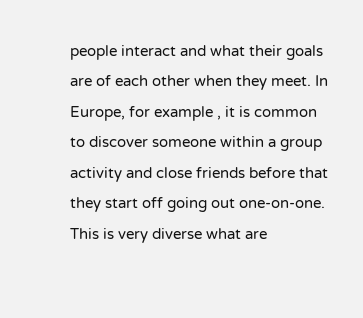people interact and what their goals are of each other when they meet. In Europe, for example , it is common to discover someone within a group activity and close friends before that they start off going out one-on-one. This is very diverse what are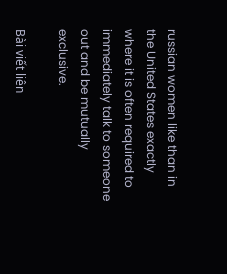russian women like than in the United States exactly where it is often required to immediately talk to someone out and be mutually exclusive.

Bài viết liên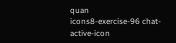quan
icons8-exercise-96 chat-active-icon